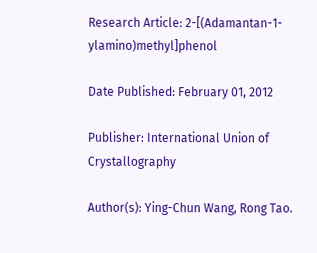Research Article: 2-[(Adamantan-1-ylamino)methyl]phenol

Date Published: February 01, 2012

Publisher: International Union of Crystallography

Author(s): Ying-Chun Wang, Rong Tao.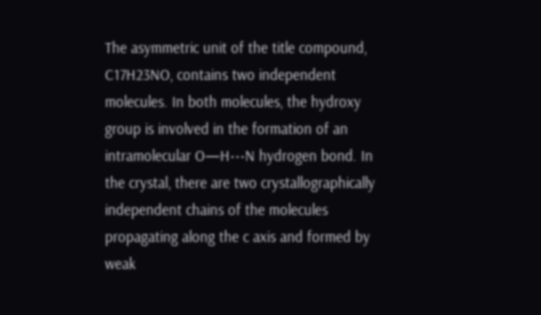The asymmetric unit of the title compound, C17H23NO, contains two independent molecules. In both molecules, the hydroxy group is involved in the formation of an intramolecular O—H⋯N hydrogen bond. In the crystal, there are two crystallographically independent chains of the molecules propagating along the c axis and formed by weak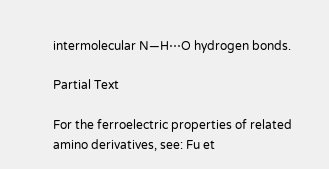intermolecular N—H⋯O hydrogen bonds.

Partial Text

For the ferroelectric properties of related amino derivatives, see: Fu et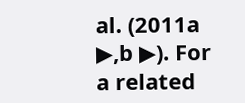al. (2011a ▶,b ▶). For a related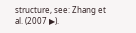structure, see: Zhang et al. (2007 ▶).